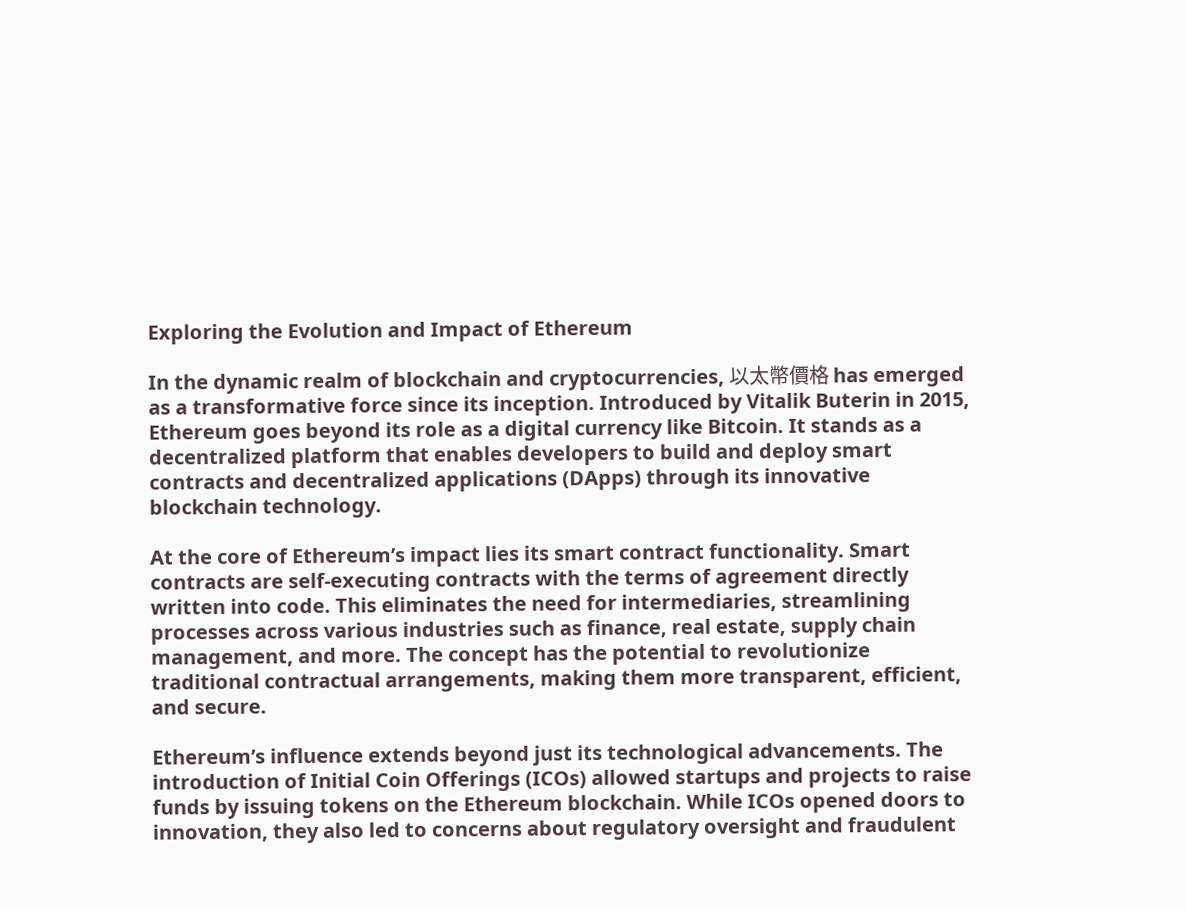Exploring the Evolution and Impact of Ethereum

In the dynamic realm of blockchain and cryptocurrencies, 以太幣價格 has emerged as a transformative force since its inception. Introduced by Vitalik Buterin in 2015, Ethereum goes beyond its role as a digital currency like Bitcoin. It stands as a decentralized platform that enables developers to build and deploy smart contracts and decentralized applications (DApps) through its innovative blockchain technology.

At the core of Ethereum’s impact lies its smart contract functionality. Smart contracts are self-executing contracts with the terms of agreement directly written into code. This eliminates the need for intermediaries, streamlining processes across various industries such as finance, real estate, supply chain management, and more. The concept has the potential to revolutionize traditional contractual arrangements, making them more transparent, efficient, and secure.

Ethereum’s influence extends beyond just its technological advancements. The introduction of Initial Coin Offerings (ICOs) allowed startups and projects to raise funds by issuing tokens on the Ethereum blockchain. While ICOs opened doors to innovation, they also led to concerns about regulatory oversight and fraudulent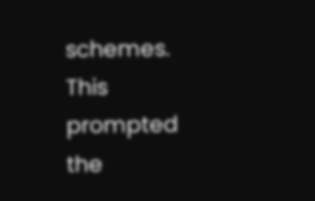schemes. This prompted the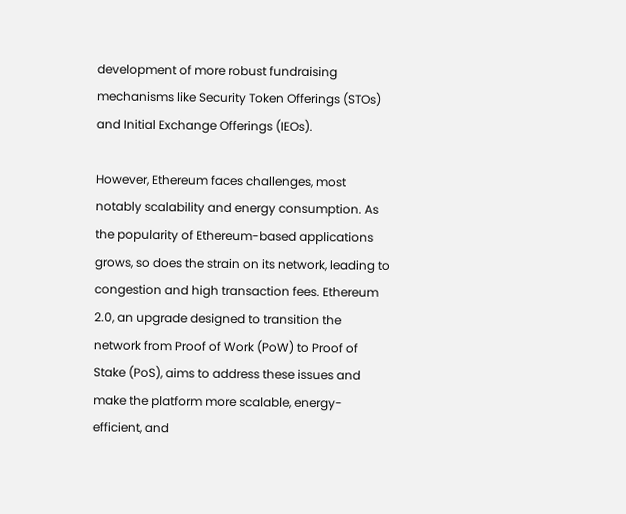development of more robust fundraising mechanisms like Security Token Offerings (STOs) and Initial Exchange Offerings (IEOs).

However, Ethereum faces challenges, most notably scalability and energy consumption. As the popularity of Ethereum-based applications grows, so does the strain on its network, leading to congestion and high transaction fees. Ethereum 2.0, an upgrade designed to transition the network from Proof of Work (PoW) to Proof of Stake (PoS), aims to address these issues and make the platform more scalable, energy-efficient, and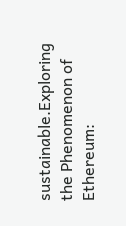sustainable.Exploring the Phenomenon of Ethereum: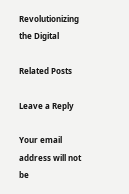Revolutionizing the Digital

Related Posts

Leave a Reply

Your email address will not be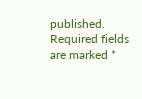published. Required fields are marked *